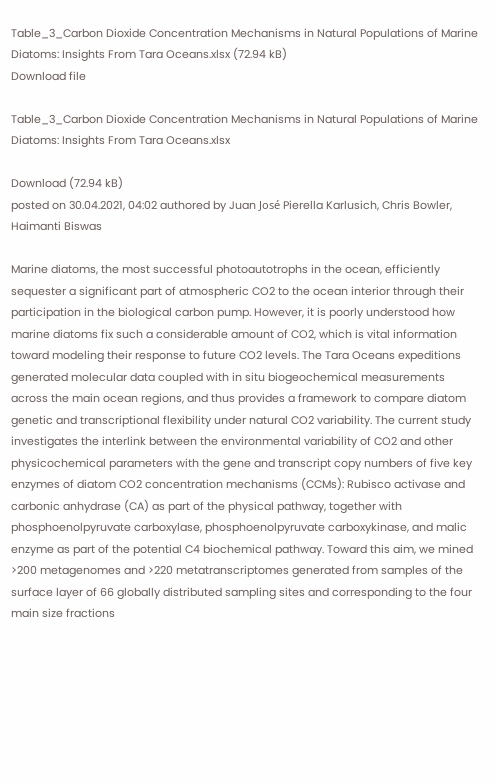Table_3_Carbon Dioxide Concentration Mechanisms in Natural Populations of Marine Diatoms: Insights From Tara Oceans.xlsx (72.94 kB)
Download file

Table_3_Carbon Dioxide Concentration Mechanisms in Natural Populations of Marine Diatoms: Insights From Tara Oceans.xlsx

Download (72.94 kB)
posted on 30.04.2021, 04:02 authored by Juan José Pierella Karlusich, Chris Bowler, Haimanti Biswas

Marine diatoms, the most successful photoautotrophs in the ocean, efficiently sequester a significant part of atmospheric CO2 to the ocean interior through their participation in the biological carbon pump. However, it is poorly understood how marine diatoms fix such a considerable amount of CO2, which is vital information toward modeling their response to future CO2 levels. The Tara Oceans expeditions generated molecular data coupled with in situ biogeochemical measurements across the main ocean regions, and thus provides a framework to compare diatom genetic and transcriptional flexibility under natural CO2 variability. The current study investigates the interlink between the environmental variability of CO2 and other physicochemical parameters with the gene and transcript copy numbers of five key enzymes of diatom CO2 concentration mechanisms (CCMs): Rubisco activase and carbonic anhydrase (CA) as part of the physical pathway, together with phosphoenolpyruvate carboxylase, phosphoenolpyruvate carboxykinase, and malic enzyme as part of the potential C4 biochemical pathway. Toward this aim, we mined >200 metagenomes and >220 metatranscriptomes generated from samples of the surface layer of 66 globally distributed sampling sites and corresponding to the four main size fractions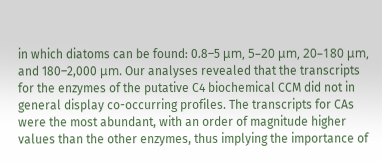in which diatoms can be found: 0.8–5 μm, 5–20 μm, 20–180 μm, and 180–2,000 μm. Our analyses revealed that the transcripts for the enzymes of the putative C4 biochemical CCM did not in general display co-occurring profiles. The transcripts for CAs were the most abundant, with an order of magnitude higher values than the other enzymes, thus implying the importance of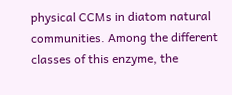physical CCMs in diatom natural communities. Among the different classes of this enzyme, the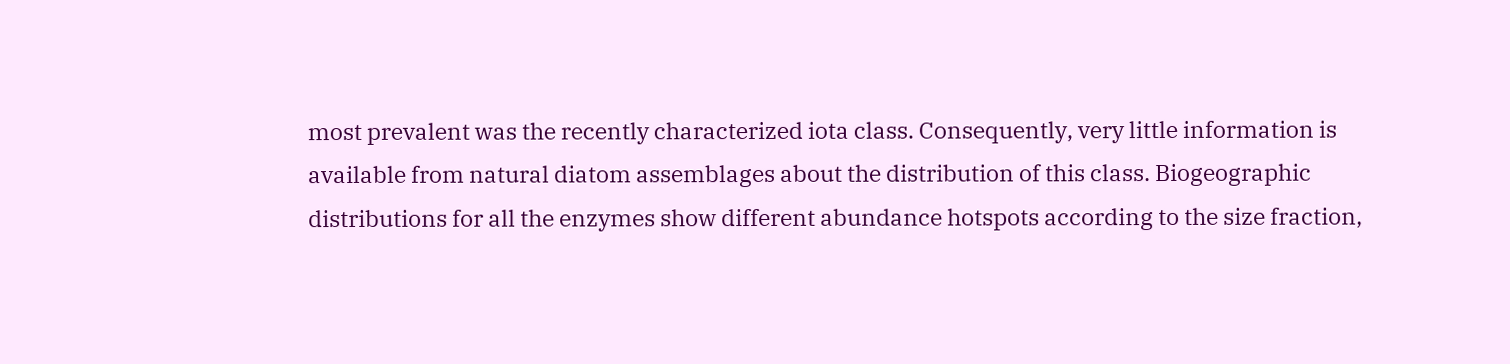most prevalent was the recently characterized iota class. Consequently, very little information is available from natural diatom assemblages about the distribution of this class. Biogeographic distributions for all the enzymes show different abundance hotspots according to the size fraction,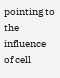pointing to the influence of cell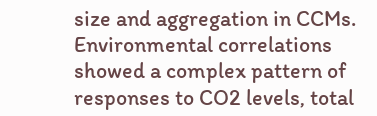size and aggregation in CCMs. Environmental correlations showed a complex pattern of responses to CO2 levels, total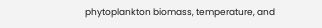phytoplankton biomass, temperature, and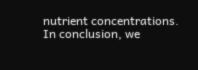nutrient concentrations. In conclusion, we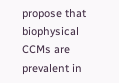propose that biophysical CCMs are prevalent in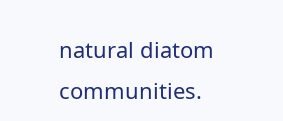natural diatom communities.